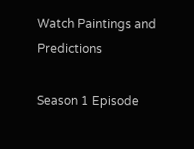Watch Paintings and Predictions

Season 1 Episode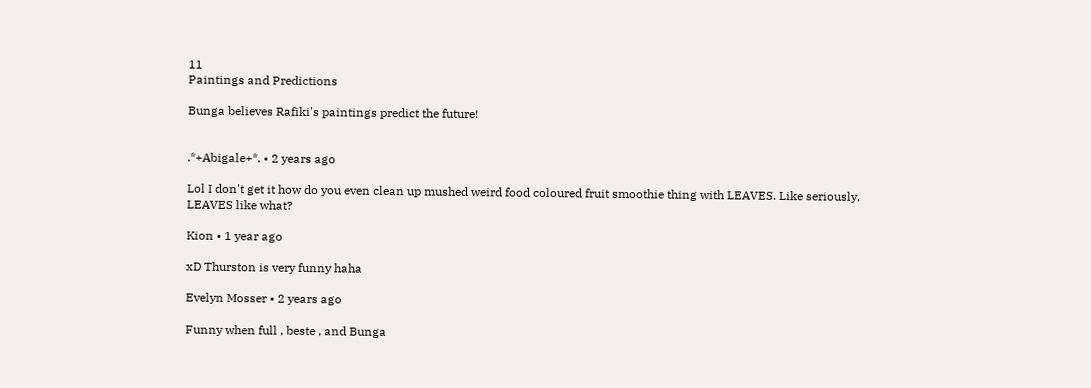11
Paintings and Predictions

Bunga believes Rafiki's paintings predict the future!


.*+Abigale+*. • 2 years ago

Lol I don't get it how do you even clean up mushed weird food coloured fruit smoothie thing with LEAVES. Like seriously, LEAVES like what?

Kion • 1 year ago

xD Thurston is very funny haha

Evelyn Mosser • 2 years ago

Funny when full , beste , and Bunga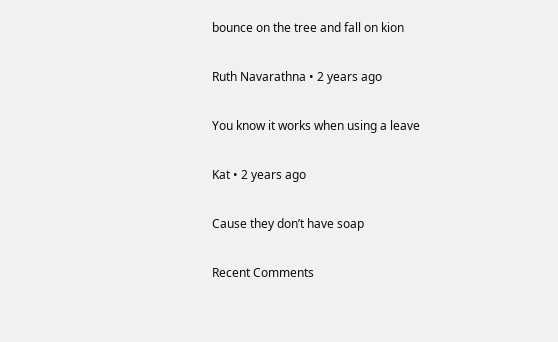bounce on the tree and fall on kion

Ruth Navarathna • 2 years ago

You know it works when using a leave

Kat • 2 years ago

Cause they don’t have soap

Recent Comments